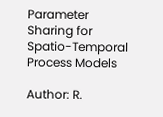Parameter Sharing for Spatio-Temporal Process Models

Author: R.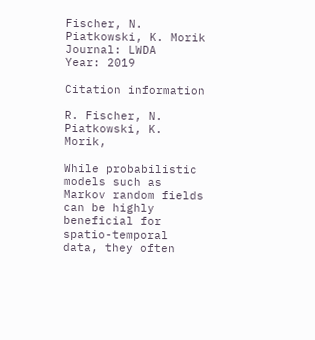Fischer, N. Piatkowski, K. Morik
Journal: LWDA
Year: 2019

Citation information

R. Fischer, N. Piatkowski, K. Morik,

While probabilistic models such as Markov random fields can be highly beneficial for spatio-temporal data, they often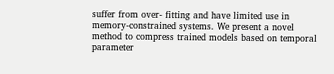suffer from over- fitting and have limited use in memory-constrained systems. We present a novel method to compress trained models based on temporal parameter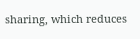sharing, which reduces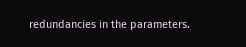redundancies in the parameters.